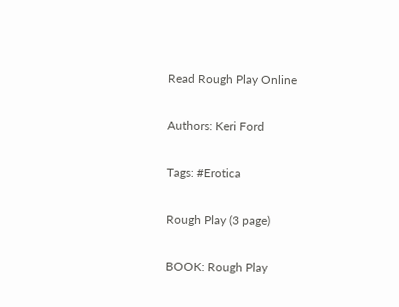Read Rough Play Online

Authors: Keri Ford

Tags: #Erotica

Rough Play (3 page)

BOOK: Rough Play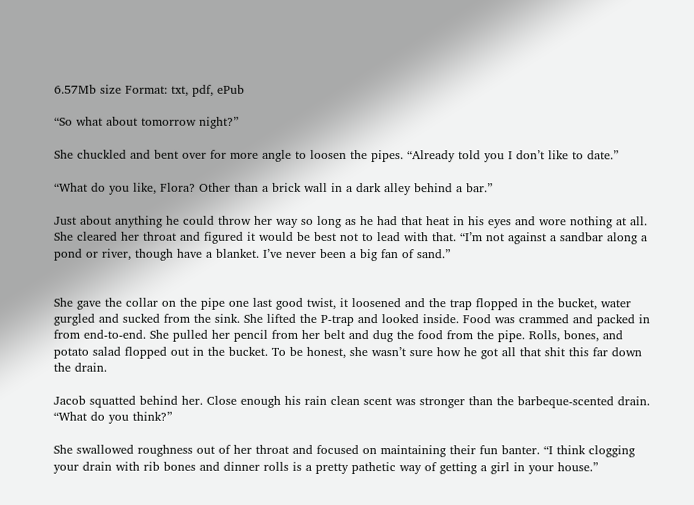6.57Mb size Format: txt, pdf, ePub

“So what about tomorrow night?”

She chuckled and bent over for more angle to loosen the pipes. “Already told you I don’t like to date.”

“What do you like, Flora? Other than a brick wall in a dark alley behind a bar.”

Just about anything he could throw her way so long as he had that heat in his eyes and wore nothing at all. She cleared her throat and figured it would be best not to lead with that. “I’m not against a sandbar along a pond or river, though have a blanket. I’ve never been a big fan of sand.”


She gave the collar on the pipe one last good twist, it loosened and the trap flopped in the bucket, water gurgled and sucked from the sink. She lifted the P-trap and looked inside. Food was crammed and packed in from end-to-end. She pulled her pencil from her belt and dug the food from the pipe. Rolls, bones, and potato salad flopped out in the bucket. To be honest, she wasn’t sure how he got all that shit this far down the drain.

Jacob squatted behind her. Close enough his rain clean scent was stronger than the barbeque-scented drain. “What do you think?”

She swallowed roughness out of her throat and focused on maintaining their fun banter. “I think clogging your drain with rib bones and dinner rolls is a pretty pathetic way of getting a girl in your house.”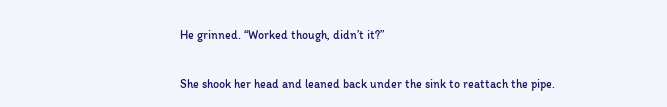He grinned. “Worked though, didn’t it?”

She shook her head and leaned back under the sink to reattach the pipe.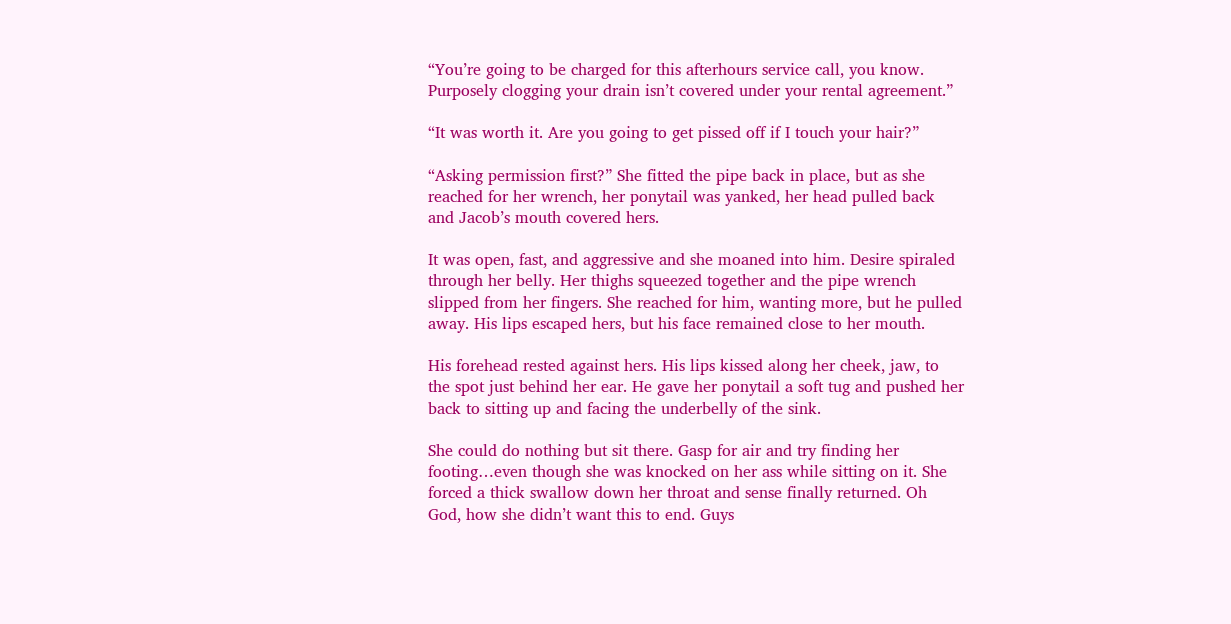“You’re going to be charged for this afterhours service call, you know. Purposely clogging your drain isn’t covered under your rental agreement.”

“It was worth it. Are you going to get pissed off if I touch your hair?”

“Asking permission first?” She fitted the pipe back in place, but as she reached for her wrench, her ponytail was yanked, her head pulled back and Jacob’s mouth covered hers.

It was open, fast, and aggressive and she moaned into him. Desire spiraled through her belly. Her thighs squeezed together and the pipe wrench slipped from her fingers. She reached for him, wanting more, but he pulled away. His lips escaped hers, but his face remained close to her mouth.

His forehead rested against hers. His lips kissed along her cheek, jaw, to the spot just behind her ear. He gave her ponytail a soft tug and pushed her back to sitting up and facing the underbelly of the sink.

She could do nothing but sit there. Gasp for air and try finding her footing…even though she was knocked on her ass while sitting on it. She forced a thick swallow down her throat and sense finally returned. Oh God, how she didn’t want this to end. Guys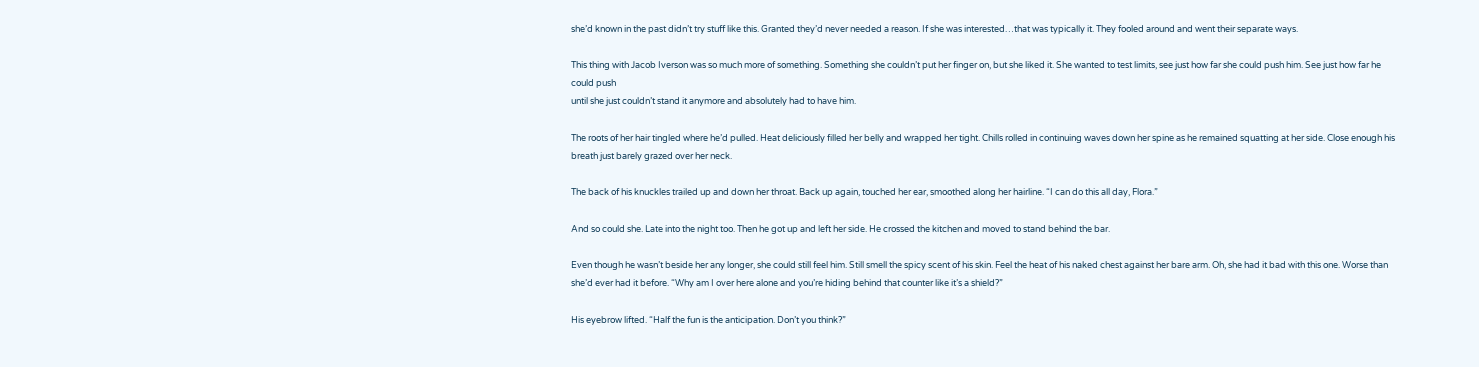she’d known in the past didn’t try stuff like this. Granted they’d never needed a reason. If she was interested…that was typically it. They fooled around and went their separate ways.

This thing with Jacob Iverson was so much more of something. Something she couldn’t put her finger on, but she liked it. She wanted to test limits, see just how far she could push him. See just how far he could push
until she just couldn’t stand it anymore and absolutely had to have him.

The roots of her hair tingled where he’d pulled. Heat deliciously filled her belly and wrapped her tight. Chills rolled in continuing waves down her spine as he remained squatting at her side. Close enough his breath just barely grazed over her neck.

The back of his knuckles trailed up and down her throat. Back up again, touched her ear, smoothed along her hairline. “I can do this all day, Flora.”

And so could she. Late into the night too. Then he got up and left her side. He crossed the kitchen and moved to stand behind the bar.

Even though he wasn’t beside her any longer, she could still feel him. Still smell the spicy scent of his skin. Feel the heat of his naked chest against her bare arm. Oh, she had it bad with this one. Worse than she’d ever had it before. “Why am I over here alone and you’re hiding behind that counter like it’s a shield?”

His eyebrow lifted. “Half the fun is the anticipation. Don’t you think?”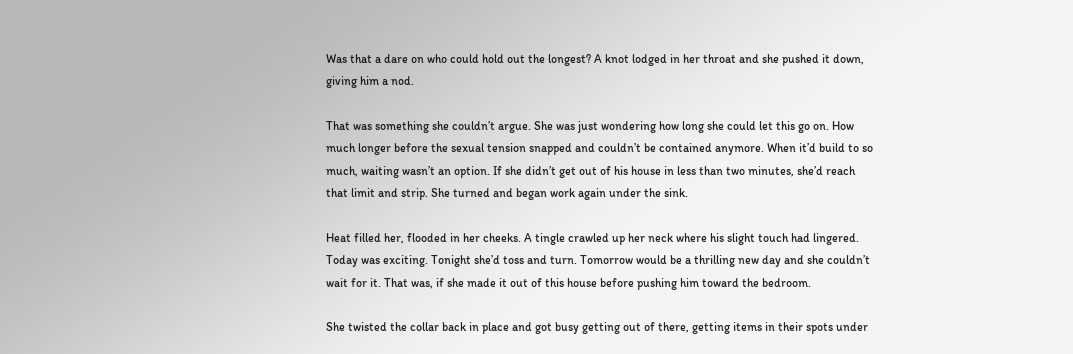Was that a dare on who could hold out the longest? A knot lodged in her throat and she pushed it down, giving him a nod.

That was something she couldn’t argue. She was just wondering how long she could let this go on. How much longer before the sexual tension snapped and couldn’t be contained anymore. When it’d build to so much, waiting wasn’t an option. If she didn’t get out of his house in less than two minutes, she’d reach that limit and strip. She turned and began work again under the sink.

Heat filled her, flooded in her cheeks. A tingle crawled up her neck where his slight touch had lingered. Today was exciting. Tonight she’d toss and turn. Tomorrow would be a thrilling new day and she couldn’t wait for it. That was, if she made it out of this house before pushing him toward the bedroom.

She twisted the collar back in place and got busy getting out of there, getting items in their spots under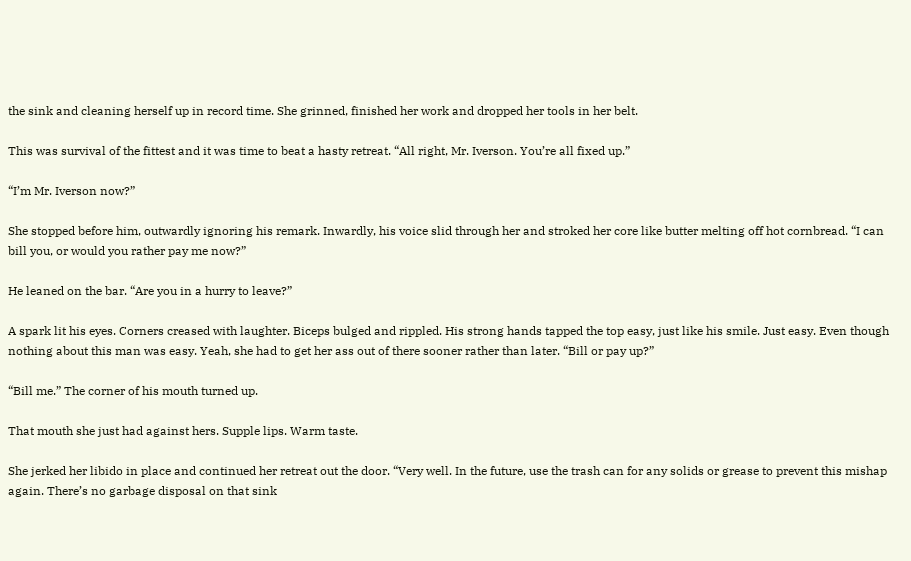the sink and cleaning herself up in record time. She grinned, finished her work and dropped her tools in her belt.

This was survival of the fittest and it was time to beat a hasty retreat. “All right, Mr. Iverson. You’re all fixed up.”

“I’m Mr. Iverson now?”

She stopped before him, outwardly ignoring his remark. Inwardly, his voice slid through her and stroked her core like butter melting off hot cornbread. “I can bill you, or would you rather pay me now?”

He leaned on the bar. “Are you in a hurry to leave?”

A spark lit his eyes. Corners creased with laughter. Biceps bulged and rippled. His strong hands tapped the top easy, just like his smile. Just easy. Even though nothing about this man was easy. Yeah, she had to get her ass out of there sooner rather than later. “Bill or pay up?”

“Bill me.” The corner of his mouth turned up.

That mouth she just had against hers. Supple lips. Warm taste.

She jerked her libido in place and continued her retreat out the door. “Very well. In the future, use the trash can for any solids or grease to prevent this mishap again. There’s no garbage disposal on that sink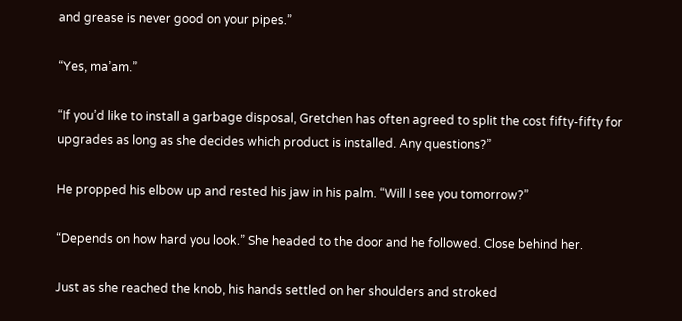and grease is never good on your pipes.”

“Yes, ma’am.”

“If you’d like to install a garbage disposal, Gretchen has often agreed to split the cost fifty-fifty for upgrades as long as she decides which product is installed. Any questions?”

He propped his elbow up and rested his jaw in his palm. “Will I see you tomorrow?”

“Depends on how hard you look.” She headed to the door and he followed. Close behind her.

Just as she reached the knob, his hands settled on her shoulders and stroked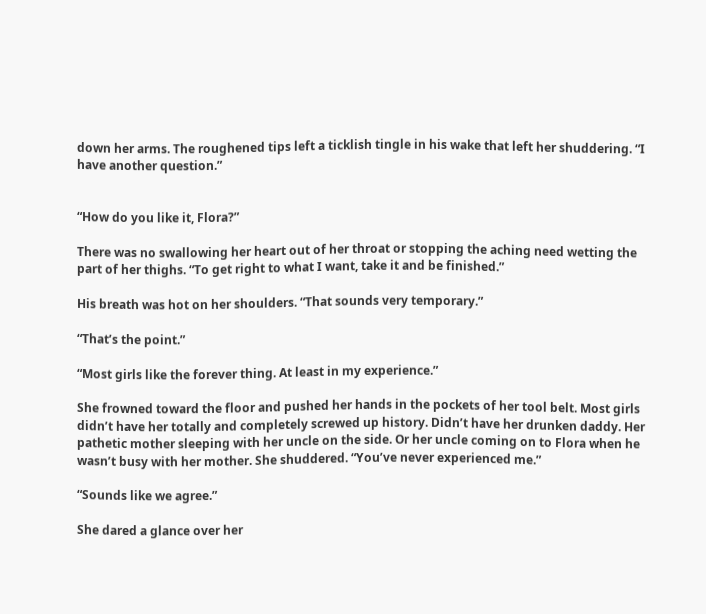down her arms. The roughened tips left a ticklish tingle in his wake that left her shuddering. “I have another question.”


“How do you like it, Flora?”

There was no swallowing her heart out of her throat or stopping the aching need wetting the part of her thighs. “To get right to what I want, take it and be finished.”

His breath was hot on her shoulders. “That sounds very temporary.”

“That’s the point.”

“Most girls like the forever thing. At least in my experience.”

She frowned toward the floor and pushed her hands in the pockets of her tool belt. Most girls didn’t have her totally and completely screwed up history. Didn’t have her drunken daddy. Her pathetic mother sleeping with her uncle on the side. Or her uncle coming on to Flora when he wasn’t busy with her mother. She shuddered. “You’ve never experienced me.”

“Sounds like we agree.”

She dared a glance over her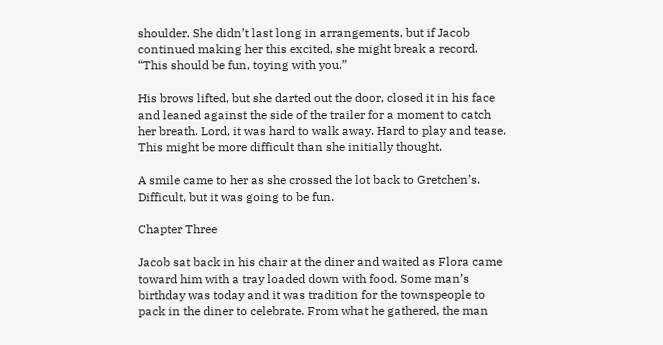shoulder. She didn’t last long in arrangements, but if Jacob continued making her this excited, she might break a record. “This should be fun, toying with you.”

His brows lifted, but she darted out the door, closed it in his face and leaned against the side of the trailer for a moment to catch her breath. Lord, it was hard to walk away. Hard to play and tease. This might be more difficult than she initially thought.

A smile came to her as she crossed the lot back to Gretchen’s. Difficult, but it was going to be fun.

Chapter Three

Jacob sat back in his chair at the diner and waited as Flora came toward him with a tray loaded down with food. Some man’s birthday was today and it was tradition for the townspeople to pack in the diner to celebrate. From what he gathered, the man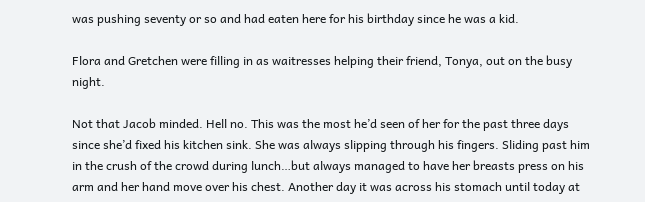was pushing seventy or so and had eaten here for his birthday since he was a kid.

Flora and Gretchen were filling in as waitresses helping their friend, Tonya, out on the busy night.

Not that Jacob minded. Hell no. This was the most he’d seen of her for the past three days since she’d fixed his kitchen sink. She was always slipping through his fingers. Sliding past him in the crush of the crowd during lunch…but always managed to have her breasts press on his arm and her hand move over his chest. Another day it was across his stomach until today at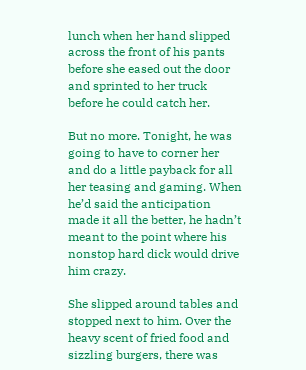lunch when her hand slipped across the front of his pants before she eased out the door and sprinted to her truck before he could catch her.

But no more. Tonight, he was going to have to corner her and do a little payback for all her teasing and gaming. When he’d said the anticipation made it all the better, he hadn’t meant to the point where his nonstop hard dick would drive him crazy.

She slipped around tables and stopped next to him. Over the heavy scent of fried food and sizzling burgers, there was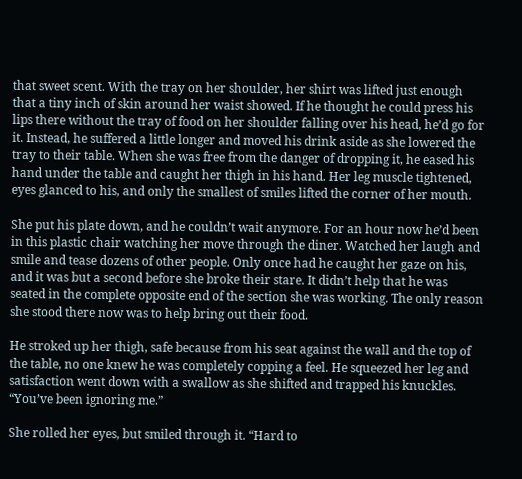that sweet scent. With the tray on her shoulder, her shirt was lifted just enough that a tiny inch of skin around her waist showed. If he thought he could press his lips there without the tray of food on her shoulder falling over his head, he’d go for it. Instead, he suffered a little longer and moved his drink aside as she lowered the tray to their table. When she was free from the danger of dropping it, he eased his hand under the table and caught her thigh in his hand. Her leg muscle tightened, eyes glanced to his, and only the smallest of smiles lifted the corner of her mouth.

She put his plate down, and he couldn’t wait anymore. For an hour now he’d been in this plastic chair watching her move through the diner. Watched her laugh and smile and tease dozens of other people. Only once had he caught her gaze on his, and it was but a second before she broke their stare. It didn’t help that he was seated in the complete opposite end of the section she was working. The only reason she stood there now was to help bring out their food.

He stroked up her thigh, safe because from his seat against the wall and the top of the table, no one knew he was completely copping a feel. He squeezed her leg and satisfaction went down with a swallow as she shifted and trapped his knuckles. “You’ve been ignoring me.”

She rolled her eyes, but smiled through it. “Hard to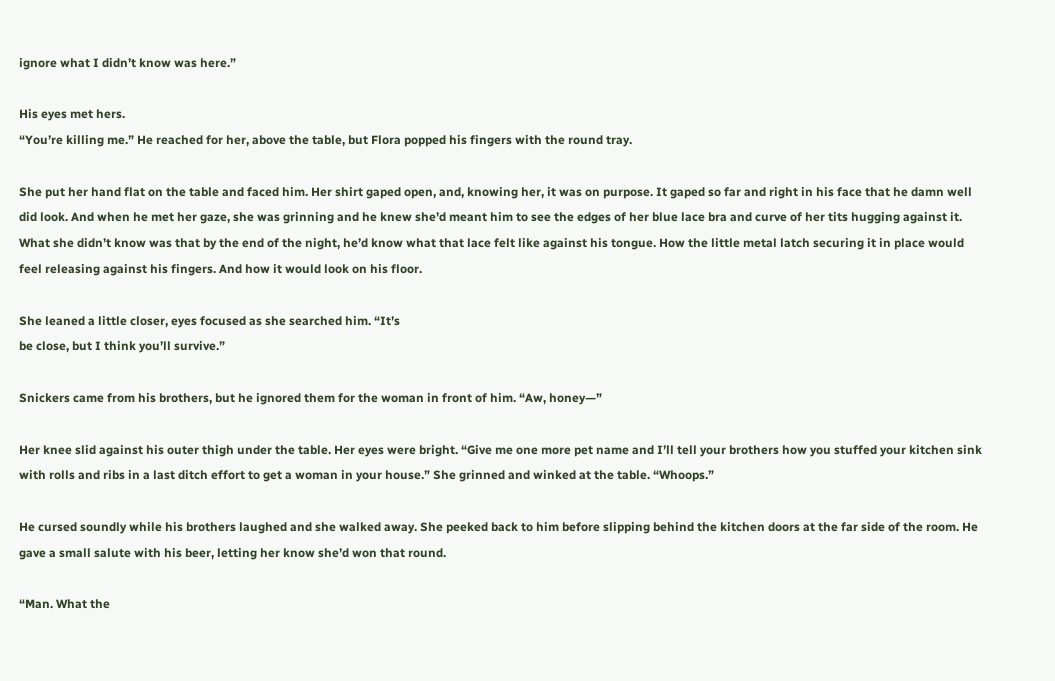ignore what I didn’t know was here.”

His eyes met hers.
“You’re killing me.” He reached for her, above the table, but Flora popped his fingers with the round tray.

She put her hand flat on the table and faced him. Her shirt gaped open, and, knowing her, it was on purpose. It gaped so far and right in his face that he damn well did look. And when he met her gaze, she was grinning and he knew she’d meant him to see the edges of her blue lace bra and curve of her tits hugging against it. What she didn’t know was that by the end of the night, he’d know what that lace felt like against his tongue. How the little metal latch securing it in place would feel releasing against his fingers. And how it would look on his floor.

She leaned a little closer, eyes focused as she searched him. “It’s
be close, but I think you’ll survive.”

Snickers came from his brothers, but he ignored them for the woman in front of him. “Aw, honey—”

Her knee slid against his outer thigh under the table. Her eyes were bright. “Give me one more pet name and I’ll tell your brothers how you stuffed your kitchen sink with rolls and ribs in a last ditch effort to get a woman in your house.” She grinned and winked at the table. “Whoops.”

He cursed soundly while his brothers laughed and she walked away. She peeked back to him before slipping behind the kitchen doors at the far side of the room. He gave a small salute with his beer, letting her know she’d won that round.

“Man. What the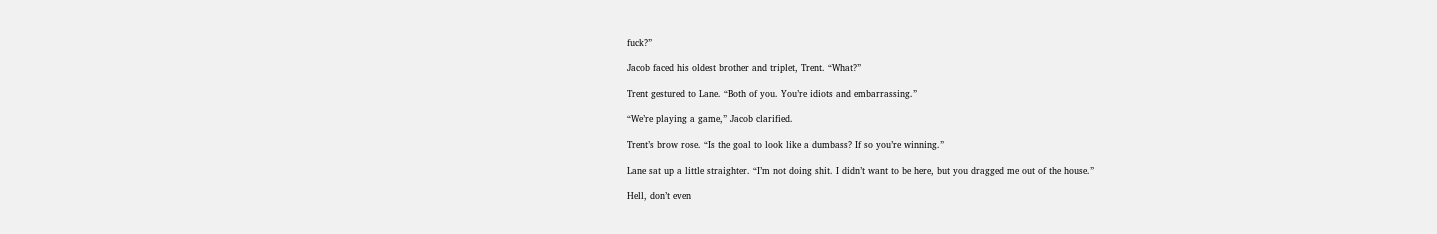fuck?”

Jacob faced his oldest brother and triplet, Trent. “What?”

Trent gestured to Lane. “Both of you. You’re idiots and embarrassing.”

“We’re playing a game,” Jacob clarified.

Trent’s brow rose. “Is the goal to look like a dumbass? If so you’re winning.”

Lane sat up a little straighter. “I’m not doing shit. I didn’t want to be here, but you dragged me out of the house.”

Hell, don’t even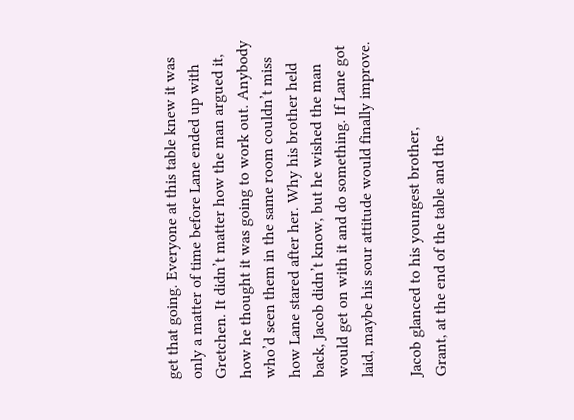get that going. Everyone at this table knew it was only a matter of time before Lane ended up with Gretchen. It didn’t matter how the man argued it, how he thought it was going to work out. Anybody who’d seen them in the same room couldn’t miss how Lane stared after her. Why his brother held back, Jacob didn’t know, but he wished the man would get on with it and do something. If Lane got laid, maybe his sour attitude would finally improve.

Jacob glanced to his youngest brother,
Grant, at the end of the table and the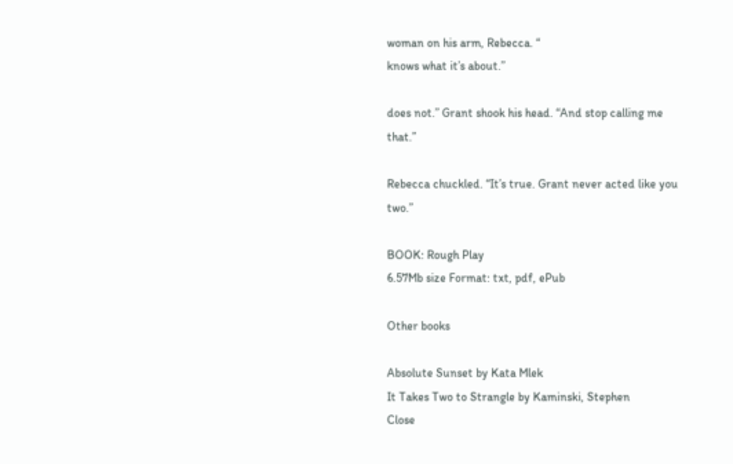woman on his arm, Rebecca. “
knows what it’s about.”

does not.” Grant shook his head. “And stop calling me that.”

Rebecca chuckled. “It’s true. Grant never acted like you two.”

BOOK: Rough Play
6.57Mb size Format: txt, pdf, ePub

Other books

Absolute Sunset by Kata Mlek
It Takes Two to Strangle by Kaminski, Stephen
Close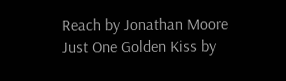Reach by Jonathan Moore
Just One Golden Kiss by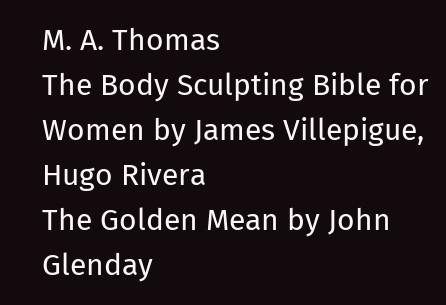M. A. Thomas
The Body Sculpting Bible for Women by James Villepigue, Hugo Rivera
The Golden Mean by John Glenday